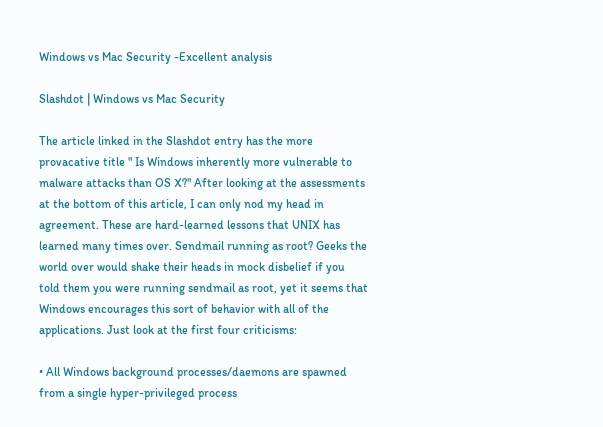Windows vs Mac Security -Excellent analysis

Slashdot | Windows vs Mac Security

The article linked in the Slashdot entry has the more provacative title " Is Windows inherently more vulnerable to malware attacks than OS X?" After looking at the assessments at the bottom of this article, I can only nod my head in agreement. These are hard-learned lessons that UNIX has learned many times over. Sendmail running as root? Geeks the world over would shake their heads in mock disbelief if you told them you were running sendmail as root, yet it seems that Windows encourages this sort of behavior with all of the applications. Just look at the first four criticisms:

• All Windows background processes/daemons are spawned from a single hyper-privileged process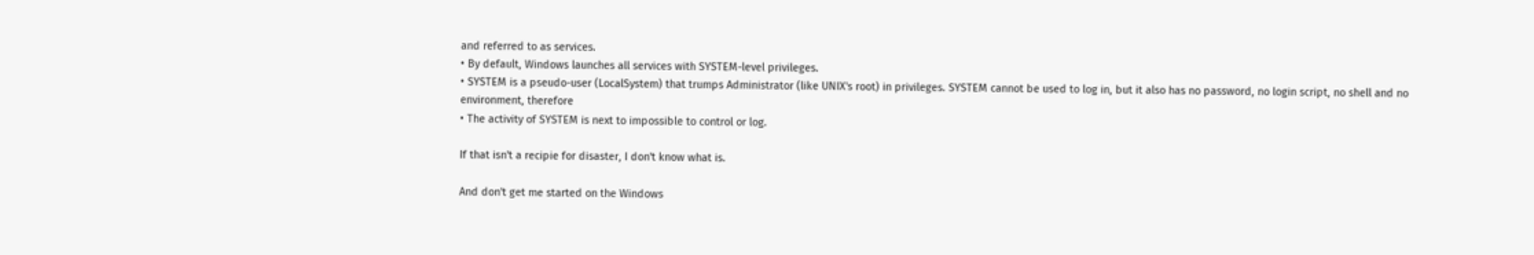and referred to as services.
• By default, Windows launches all services with SYSTEM-level privileges.
• SYSTEM is a pseudo-user (LocalSystem) that trumps Administrator (like UNIX's root) in privileges. SYSTEM cannot be used to log in, but it also has no password, no login script, no shell and no environment, therefore
• The activity of SYSTEM is next to impossible to control or log.

If that isn't a recipie for disaster, I don't know what is.

And don't get me started on the Windows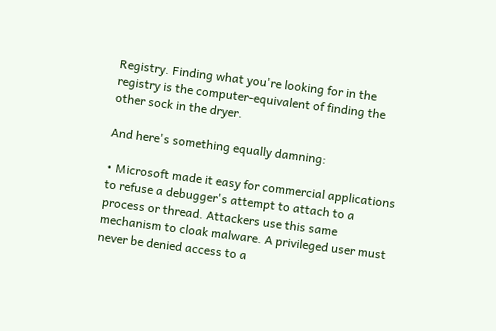Registry. Finding what you're looking for in the registry is the computer-equivalent of finding the other sock in the dryer.

And here's something equally damning:

• Microsoft made it easy for commercial applications to refuse a debugger's attempt to attach to a process or thread. Attackers use this same mechanism to cloak malware. A privileged user must never be denied access to a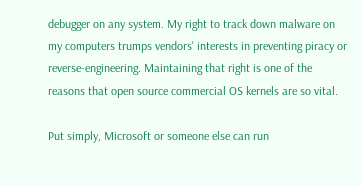debugger on any system. My right to track down malware on my computers trumps vendors' interests in preventing piracy or reverse-engineering. Maintaining that right is one of the reasons that open source commercial OS kernels are so vital.

Put simply, Microsoft or someone else can run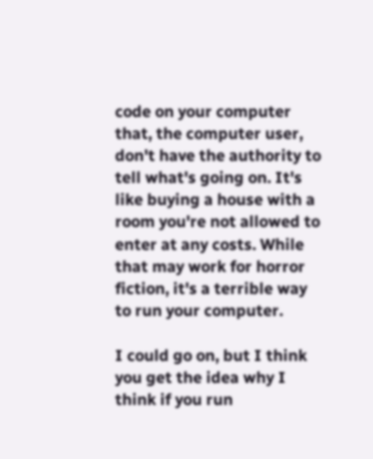code on your computer that, the computer user, don't have the authority to tell what's going on. It's like buying a house with a room you're not allowed to enter at any costs. While that may work for horror fiction, it's a terrible way to run your computer.

I could go on, but I think you get the idea why I think if you run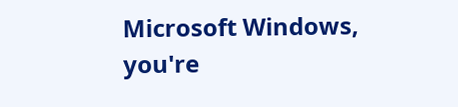Microsoft Windows, you're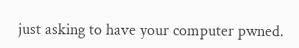just asking to have your computer pwned.